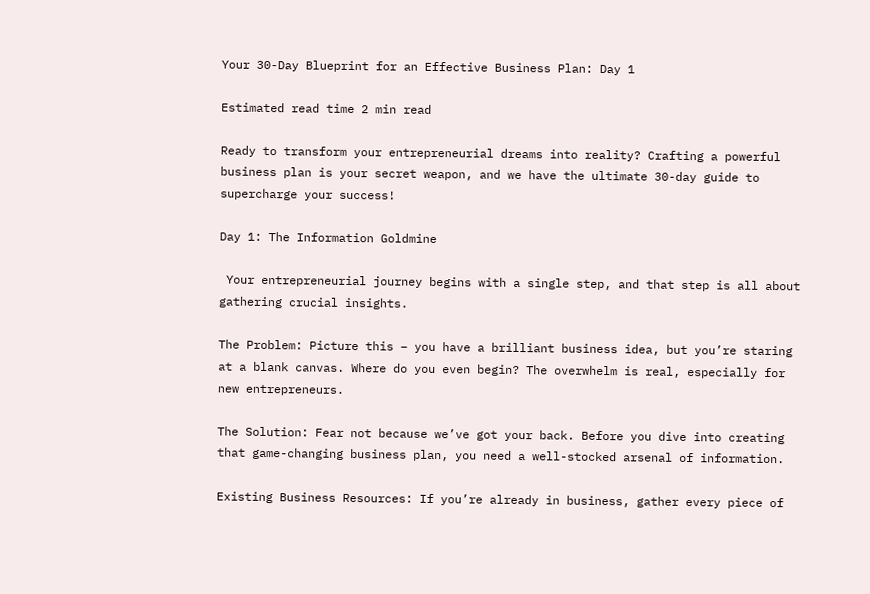Your 30-Day Blueprint for an Effective Business Plan: Day 1

Estimated read time 2 min read

Ready to transform your entrepreneurial dreams into reality? Crafting a powerful business plan is your secret weapon, and we have the ultimate 30-day guide to supercharge your success!

Day 1: The Information Goldmine

 Your entrepreneurial journey begins with a single step, and that step is all about gathering crucial insights.

The Problem: Picture this – you have a brilliant business idea, but you’re staring at a blank canvas. Where do you even begin? The overwhelm is real, especially for new entrepreneurs.

The Solution: Fear not because we’ve got your back. Before you dive into creating that game-changing business plan, you need a well-stocked arsenal of information.

Existing Business Resources: If you’re already in business, gather every piece of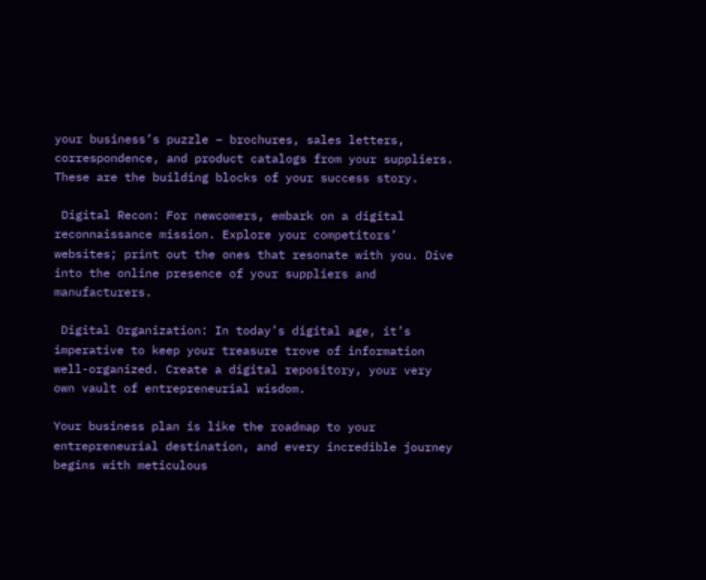your business’s puzzle – brochures, sales letters, correspondence, and product catalogs from your suppliers. These are the building blocks of your success story.

 Digital Recon: For newcomers, embark on a digital reconnaissance mission. Explore your competitors’ websites; print out the ones that resonate with you. Dive into the online presence of your suppliers and manufacturers.

 Digital Organization: In today’s digital age, it’s imperative to keep your treasure trove of information well-organized. Create a digital repository, your very own vault of entrepreneurial wisdom.

Your business plan is like the roadmap to your entrepreneurial destination, and every incredible journey begins with meticulous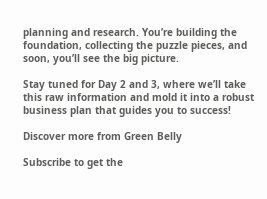planning and research. You’re building the foundation, collecting the puzzle pieces, and soon, you’ll see the big picture.

Stay tuned for Day 2 and 3, where we’ll take this raw information and mold it into a robust business plan that guides you to success!

Discover more from Green Belly

Subscribe to get the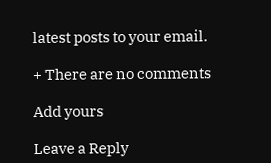latest posts to your email.

+ There are no comments

Add yours

Leave a Reply